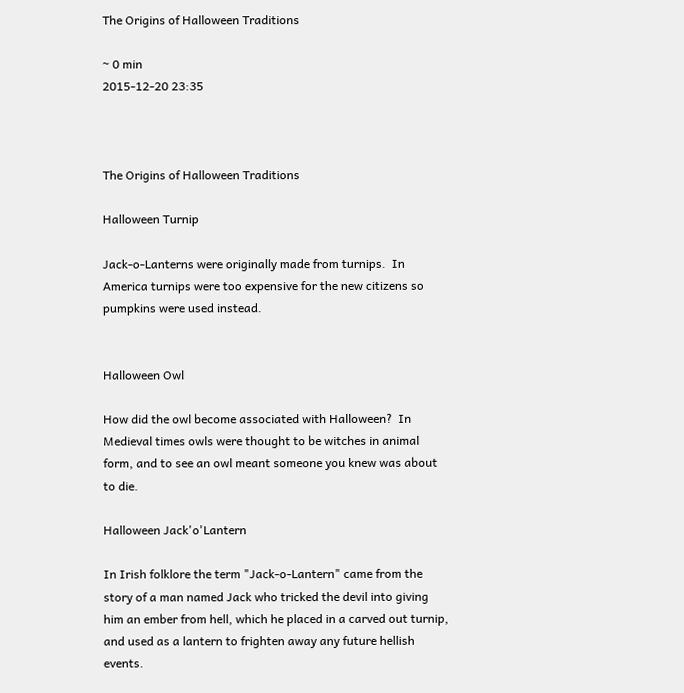The Origins of Halloween Traditions

~ 0 min
2015-12-20 23:35



The Origins of Halloween Traditions

Halloween Turnip

Jack-o-Lanterns were originally made from turnips.  In America turnips were too expensive for the new citizens so pumpkins were used instead.


Halloween Owl

How did the owl become associated with Halloween?  In Medieval times owls were thought to be witches in animal form, and to see an owl meant someone you knew was about to die.

Halloween Jack'o'Lantern

In Irish folklore the term "Jack-o-Lantern" came from the story of a man named Jack who tricked the devil into giving him an ember from hell, which he placed in a carved out turnip, and used as a lantern to frighten away any future hellish events.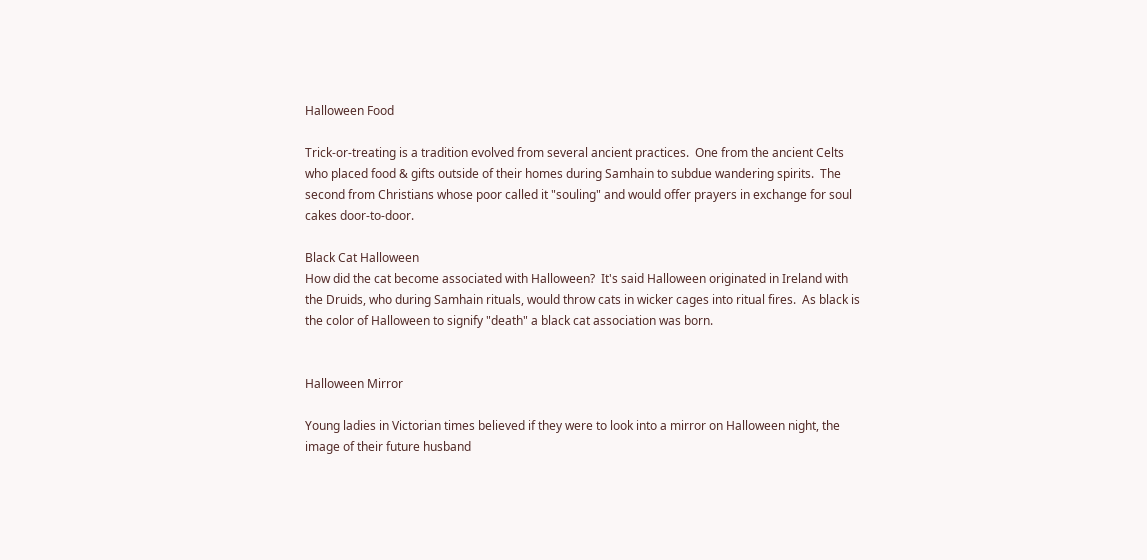Halloween Food

Trick-or-treating is a tradition evolved from several ancient practices.  One from the ancient Celts who placed food & gifts outside of their homes during Samhain to subdue wandering spirits.  The second from Christians whose poor called it "souling" and would offer prayers in exchange for soul cakes door-to-door.

Black Cat Halloween
How did the cat become associated with Halloween?  It's said Halloween originated in Ireland with the Druids, who during Samhain rituals, would throw cats in wicker cages into ritual fires.  As black is the color of Halloween to signify "death" a black cat association was born.


Halloween Mirror

Young ladies in Victorian times believed if they were to look into a mirror on Halloween night, the image of their future husband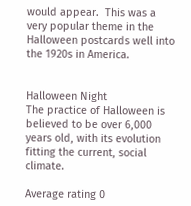would appear.  This was a very popular theme in the Halloween postcards well into the 1920s in America.


Halloween Night
The practice of Halloween is believed to be over 6,000 years old, with its evolution fitting the current, social climate.

Average rating 0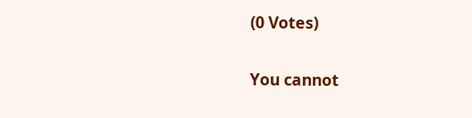(0 Votes)

You cannot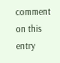comment on this entry